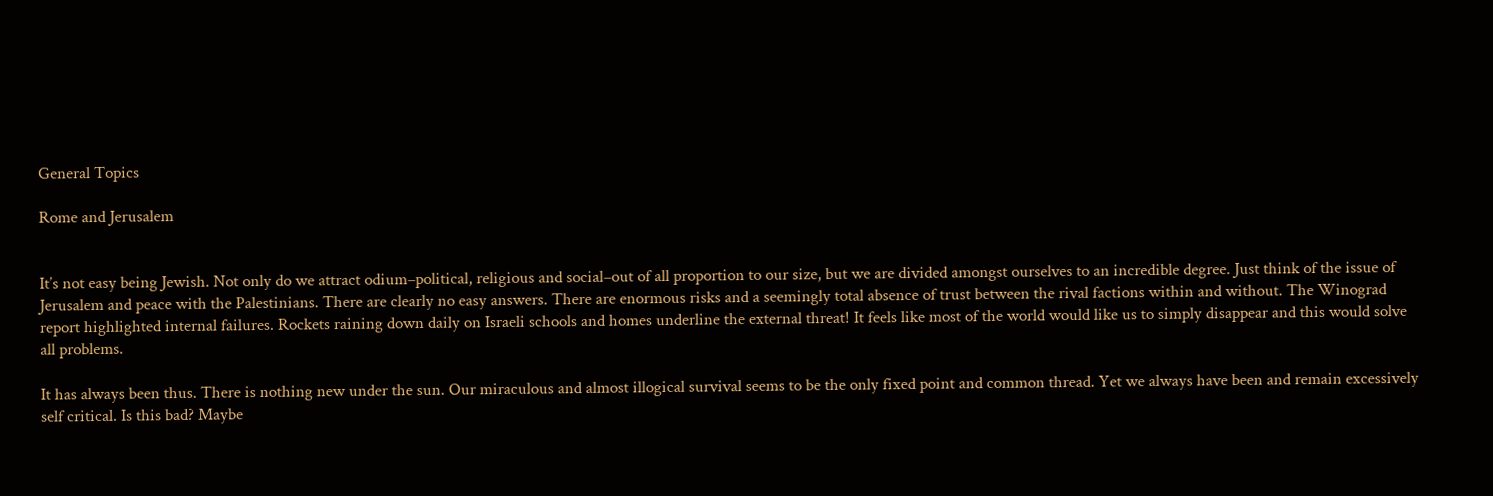General Topics

Rome and Jerusalem


It’s not easy being Jewish. Not only do we attract odium–political, religious and social–out of all proportion to our size, but we are divided amongst ourselves to an incredible degree. Just think of the issue of Jerusalem and peace with the Palestinians. There are clearly no easy answers. There are enormous risks and a seemingly total absence of trust between the rival factions within and without. The Winograd report highlighted internal failures. Rockets raining down daily on Israeli schools and homes underline the external threat! It feels like most of the world would like us to simply disappear and this would solve all problems.

It has always been thus. There is nothing new under the sun. Our miraculous and almost illogical survival seems to be the only fixed point and common thread. Yet we always have been and remain excessively self critical. Is this bad? Maybe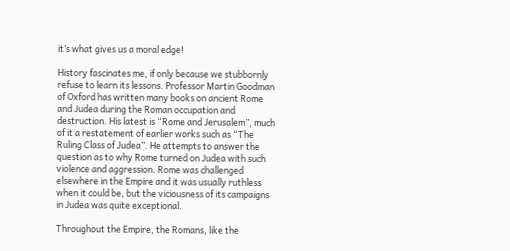it’s what gives us a moral edge!

History fascinates me, if only because we stubbornly refuse to learn its lessons. Professor Martin Goodman of Oxford has written many books on ancient Rome and Judea during the Roman occupation and destruction. His latest is “Rome and Jerusalem”, much of it a restatement of earlier works such as “The Ruling Class of Judea”. He attempts to answer the question as to why Rome turned on Judea with such violence and aggression. Rome was challenged elsewhere in the Empire and it was usually ruthless when it could be, but the viciousness of its campaigns in Judea was quite exceptional.

Throughout the Empire, the Romans, like the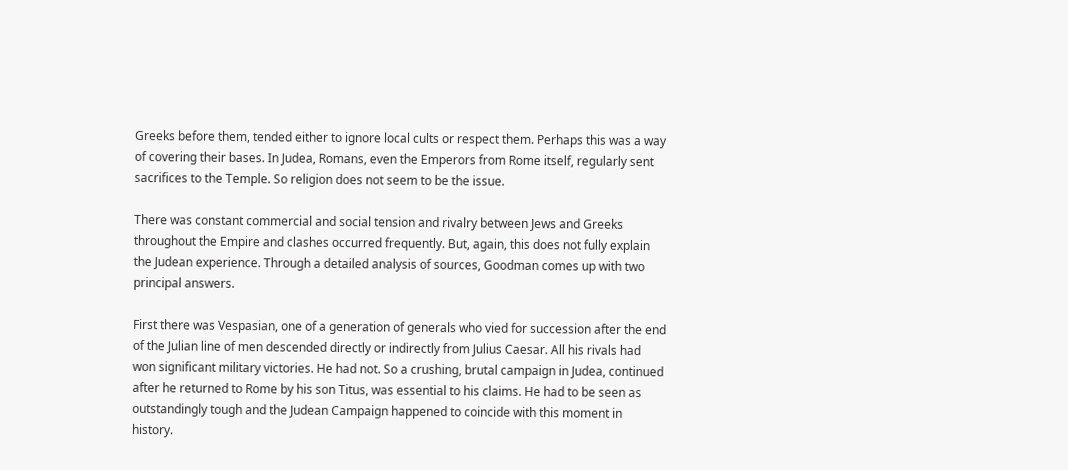Greeks before them, tended either to ignore local cults or respect them. Perhaps this was a way of covering their bases. In Judea, Romans, even the Emperors from Rome itself, regularly sent sacrifices to the Temple. So religion does not seem to be the issue.

There was constant commercial and social tension and rivalry between Jews and Greeks throughout the Empire and clashes occurred frequently. But, again, this does not fully explain the Judean experience. Through a detailed analysis of sources, Goodman comes up with two principal answers.

First there was Vespasian, one of a generation of generals who vied for succession after the end of the Julian line of men descended directly or indirectly from Julius Caesar. All his rivals had won significant military victories. He had not. So a crushing, brutal campaign in Judea, continued after he returned to Rome by his son Titus, was essential to his claims. He had to be seen as outstandingly tough and the Judean Campaign happened to coincide with this moment in history.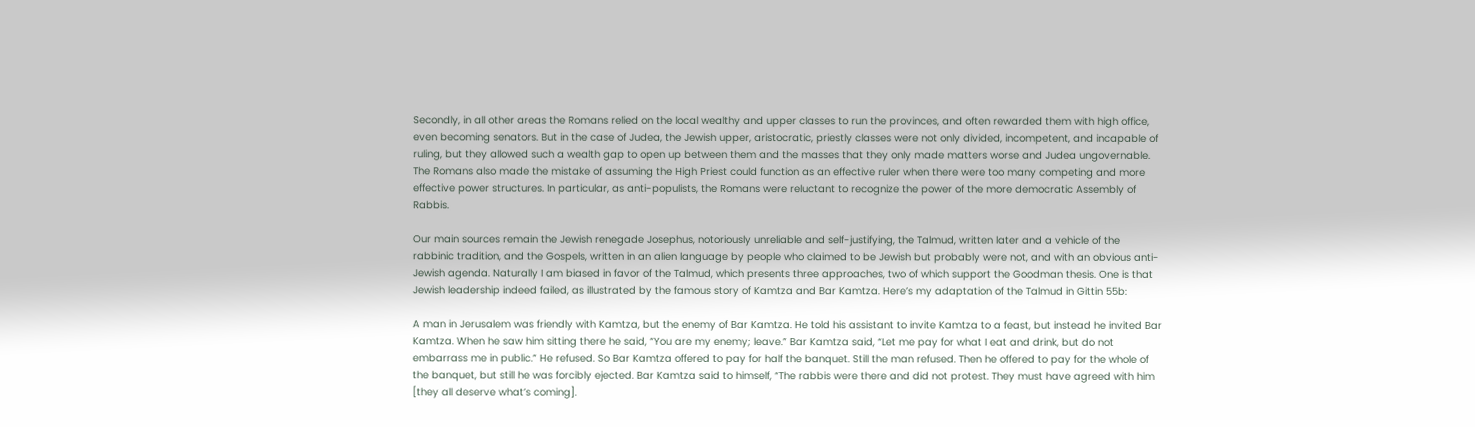Secondly, in all other areas the Romans relied on the local wealthy and upper classes to run the provinces, and often rewarded them with high office, even becoming senators. But in the case of Judea, the Jewish upper, aristocratic, priestly classes were not only divided, incompetent, and incapable of ruling, but they allowed such a wealth gap to open up between them and the masses that they only made matters worse and Judea ungovernable. The Romans also made the mistake of assuming the High Priest could function as an effective ruler when there were too many competing and more effective power structures. In particular, as anti-populists, the Romans were reluctant to recognize the power of the more democratic Assembly of Rabbis.

Our main sources remain the Jewish renegade Josephus, notoriously unreliable and self-justifying, the Talmud, written later and a vehicle of the rabbinic tradition, and the Gospels, written in an alien language by people who claimed to be Jewish but probably were not, and with an obvious anti-Jewish agenda. Naturally I am biased in favor of the Talmud, which presents three approaches, two of which support the Goodman thesis. One is that Jewish leadership indeed failed, as illustrated by the famous story of Kamtza and Bar Kamtza. Here’s my adaptation of the Talmud in Gittin 55b:

A man in Jerusalem was friendly with Kamtza, but the enemy of Bar Kamtza. He told his assistant to invite Kamtza to a feast, but instead he invited Bar Kamtza. When he saw him sitting there he said, “You are my enemy; leave.” Bar Kamtza said, “Let me pay for what I eat and drink, but do not embarrass me in public.” He refused. So Bar Kamtza offered to pay for half the banquet. Still the man refused. Then he offered to pay for the whole of the banquet, but still he was forcibly ejected. Bar Kamtza said to himself, “The rabbis were there and did not protest. They must have agreed with him [they all deserve what’s coming].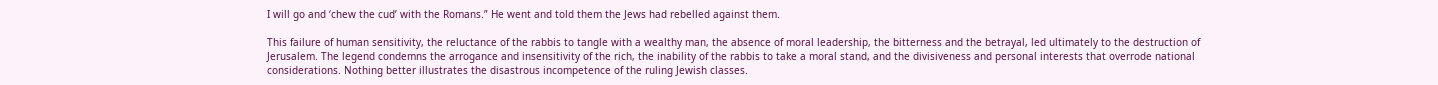I will go and ‘chew the cud’ with the Romans.” He went and told them the Jews had rebelled against them.

This failure of human sensitivity, the reluctance of the rabbis to tangle with a wealthy man, the absence of moral leadership, the bitterness and the betrayal, led ultimately to the destruction of Jerusalem. The legend condemns the arrogance and insensitivity of the rich, the inability of the rabbis to take a moral stand, and the divisiveness and personal interests that overrode national considerations. Nothing better illustrates the disastrous incompetence of the ruling Jewish classes.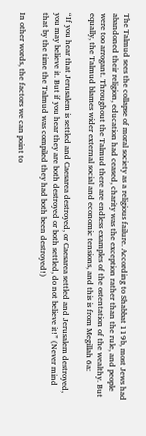The Talmud sees the collapse of moral society as a religious failure. According to Shabbat 119b, most Jews had abandoned their religion, education had ceased, charity was the exception rather than the rule, and people were too arrogant. Throughout the Talmud there are endless examples of the ostentation of the wealthy. But equally, the Talmud blames wider external social and economic tensions, and this is from Megillah 6a:

“If you hear that Jerusalem is settled and Caesarea destroyed, or Caesarea settled and Jerusalem destroyed, you may believe it. But if you hear they are both destroyed or both settled, do not believe it!” (Never mind that by the time the Talmud was compiled they had both been destroyed!)

In other words, the factors we can point to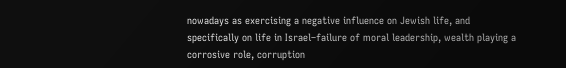nowadays as exercising a negative influence on Jewish life, and specifically on life in Israel–failure of moral leadership, wealth playing a corrosive role, corruption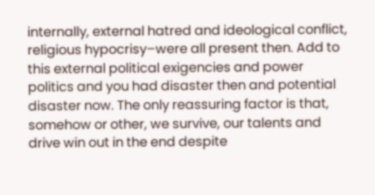internally, external hatred and ideological conflict, religious hypocrisy–were all present then. Add to this external political exigencies and power politics and you had disaster then and potential disaster now. The only reassuring factor is that, somehow or other, we survive, our talents and drive win out in the end despite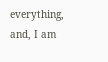everything, and, I am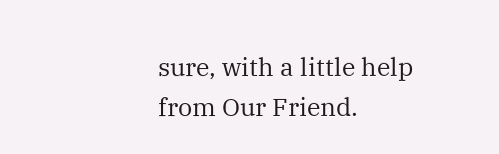sure, with a little help from Our Friend.